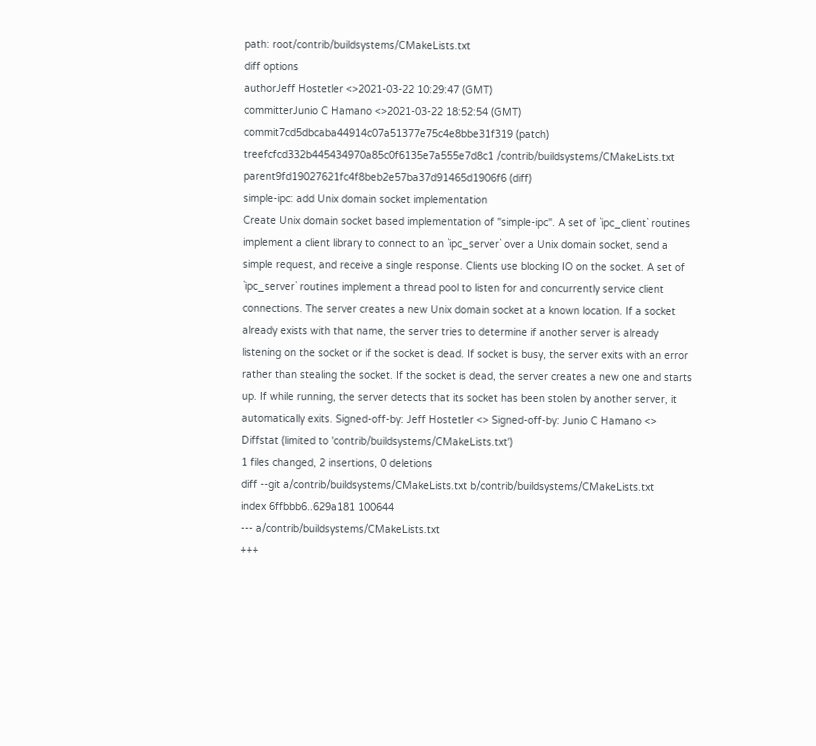path: root/contrib/buildsystems/CMakeLists.txt
diff options
authorJeff Hostetler <>2021-03-22 10:29:47 (GMT)
committerJunio C Hamano <>2021-03-22 18:52:54 (GMT)
commit7cd5dbcaba44914c07a51377e75c4e8bbe31f319 (patch)
treefcfcd332b445434970a85c0f6135e7a555e7d8c1 /contrib/buildsystems/CMakeLists.txt
parent9fd19027621fc4f8beb2e57ba37d91465d1906f6 (diff)
simple-ipc: add Unix domain socket implementation
Create Unix domain socket based implementation of "simple-ipc". A set of `ipc_client` routines implement a client library to connect to an `ipc_server` over a Unix domain socket, send a simple request, and receive a single response. Clients use blocking IO on the socket. A set of `ipc_server` routines implement a thread pool to listen for and concurrently service client connections. The server creates a new Unix domain socket at a known location. If a socket already exists with that name, the server tries to determine if another server is already listening on the socket or if the socket is dead. If socket is busy, the server exits with an error rather than stealing the socket. If the socket is dead, the server creates a new one and starts up. If while running, the server detects that its socket has been stolen by another server, it automatically exits. Signed-off-by: Jeff Hostetler <> Signed-off-by: Junio C Hamano <>
Diffstat (limited to 'contrib/buildsystems/CMakeLists.txt')
1 files changed, 2 insertions, 0 deletions
diff --git a/contrib/buildsystems/CMakeLists.txt b/contrib/buildsystems/CMakeLists.txt
index 6ffbbb6..629a181 100644
--- a/contrib/buildsystems/CMakeLists.txt
+++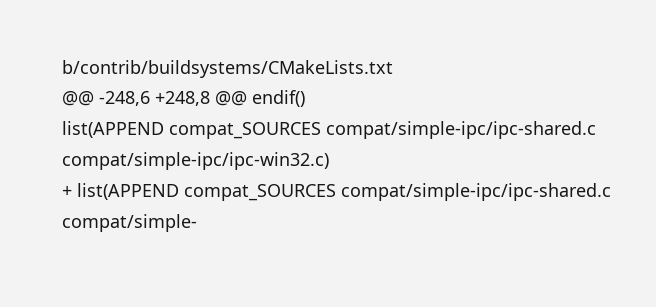b/contrib/buildsystems/CMakeLists.txt
@@ -248,6 +248,8 @@ endif()
list(APPEND compat_SOURCES compat/simple-ipc/ipc-shared.c compat/simple-ipc/ipc-win32.c)
+ list(APPEND compat_SOURCES compat/simple-ipc/ipc-shared.c compat/simple-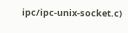ipc/ipc-unix-socket.c)